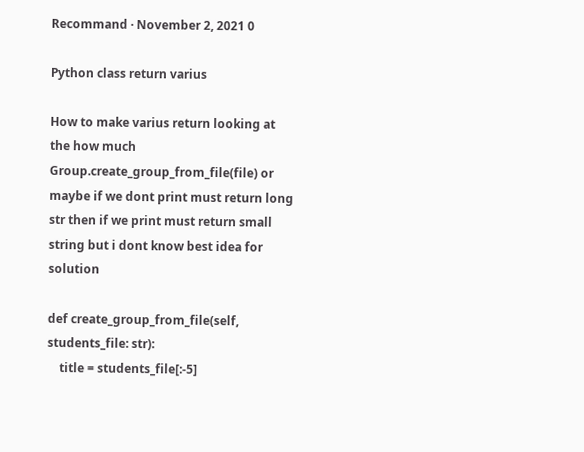Recommand · November 2, 2021 0

Python class return varius

How to make varius return looking at the how much Group.create_group_from_file(file) or maybe if we dont print must return long str then if we print must return small string but i dont know best idea for solution

def create_group_from_file(self, students_file: str):
    title = students_file[:-5]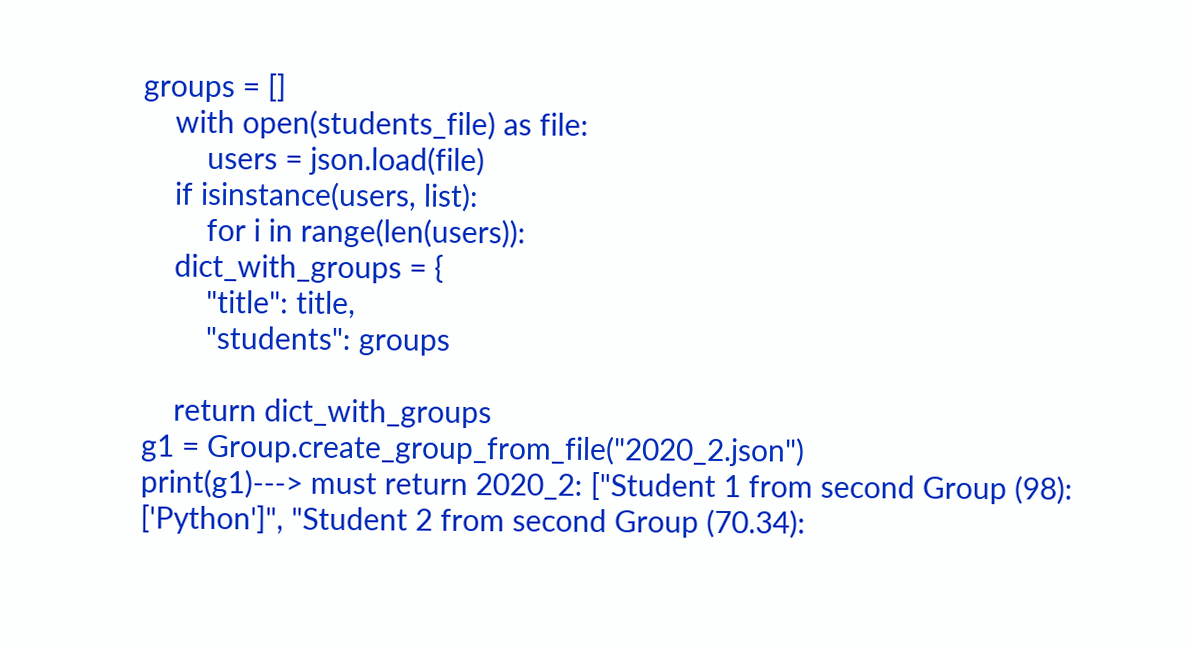groups = []
    with open(students_file) as file:
        users = json.load(file)
    if isinstance(users, list):
        for i in range(len(users)):
    dict_with_groups = {
        "title": title,
        "students": groups

    return dict_with_groups
g1 = Group.create_group_from_file("2020_2.json")
print(g1)---> must return 2020_2: ["Student 1 from second Group (98): ['Python']", "Student 2 from second Group (70.34):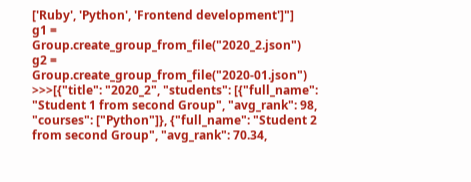['Ruby', 'Python', 'Frontend development']"]
g1 = Group.create_group_from_file("2020_2.json")
g2 = Group.create_group_from_file("2020-01.json")
>>>[{"title": "2020_2", "students": [{"full_name": "Student 1 from second Group", "avg_rank": 98, "courses": ["Python"]}, {"full_name": "Student 2 from second Group", "avg_rank": 70.34,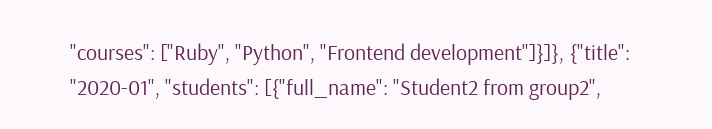"courses": ["Ruby", "Python", "Frontend development"]}]}, {"title": "2020-01", "students": [{"full_name": "Student2 from group2",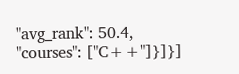"avg_rank": 50.4, "courses": ["C++"]}]}]